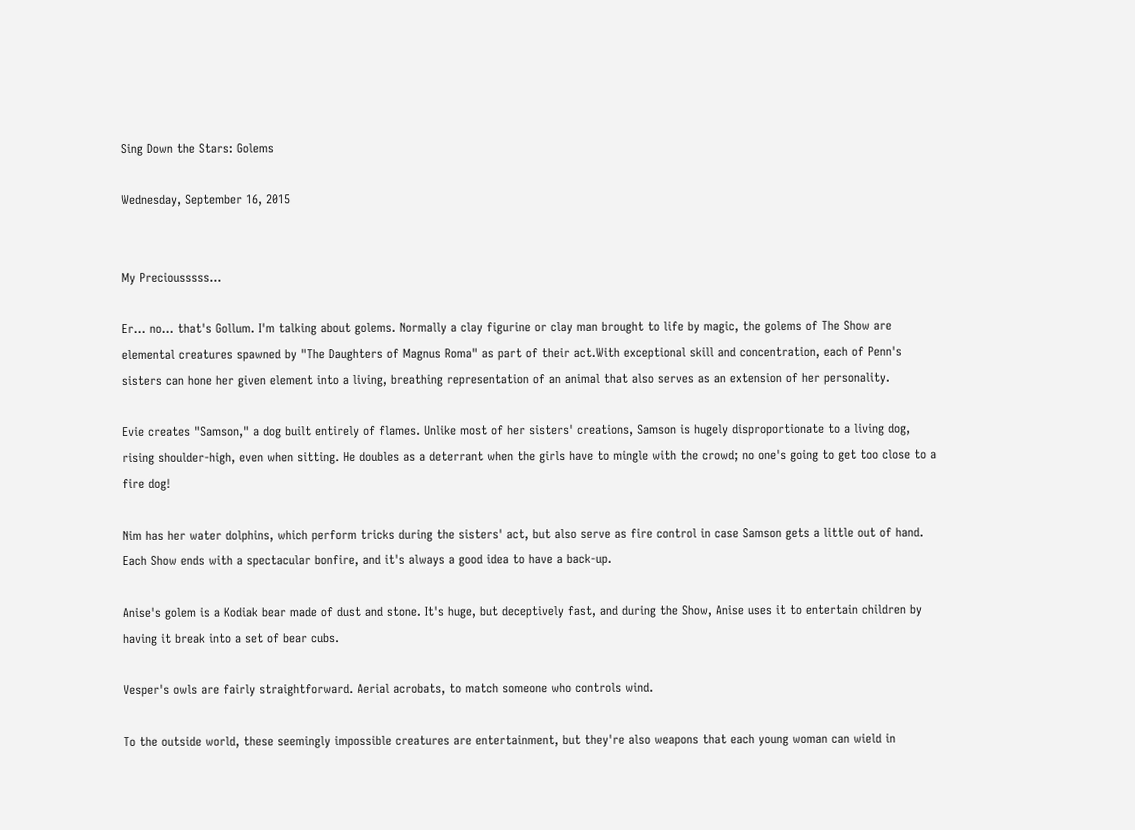Sing Down the Stars: Golems

Wednesday, September 16, 2015


My Preciousssss...

Er... no... that's Gollum. I'm talking about golems. Normally a clay figurine or clay man brought to life by magic, the golems of The Show are elemental creatures spawned by "The Daughters of Magnus Roma" as part of their act.With exceptional skill and concentration, each of Penn's sisters can hone her given element into a living, breathing representation of an animal that also serves as an extension of her personality.

Evie creates "Samson," a dog built entirely of flames. Unlike most of her sisters' creations, Samson is hugely disproportionate to a living dog, rising shoulder-high, even when sitting. He doubles as a deterrant when the girls have to mingle with the crowd; no one's going to get too close to a fire dog!

Nim has her water dolphins, which perform tricks during the sisters' act, but also serve as fire control in case Samson gets a little out of hand. Each Show ends with a spectacular bonfire, and it's always a good idea to have a back-up.

Anise's golem is a Kodiak bear made of dust and stone. It's huge, but deceptively fast, and during the Show, Anise uses it to entertain children by having it break into a set of bear cubs.

Vesper's owls are fairly straightforward. Aerial acrobats, to match someone who controls wind.

To the outside world, these seemingly impossible creatures are entertainment, but they're also weapons that each young woman can wield in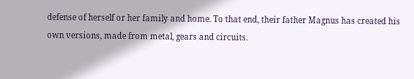defense of herself or her family and home. To that end, their father Magnus has created his own versions, made from metal, gears and circuits.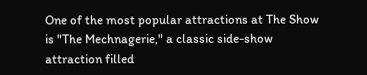One of the most popular attractions at The Show is "The Mechnagerie," a classic side-show attraction filled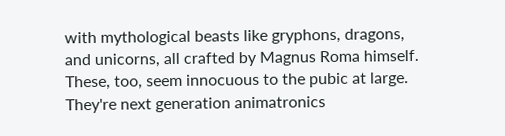with mythological beasts like gryphons, dragons, and unicorns, all crafted by Magnus Roma himself. These, too, seem innocuous to the pubic at large. They're next generation animatronics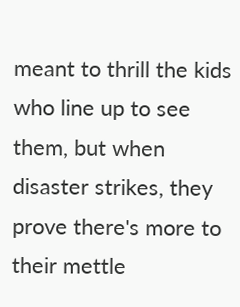meant to thrill the kids who line up to see them, but when disaster strikes, they prove there's more to their mettle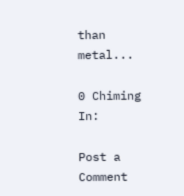than metal...

0 Chiming In:

Post a Comment